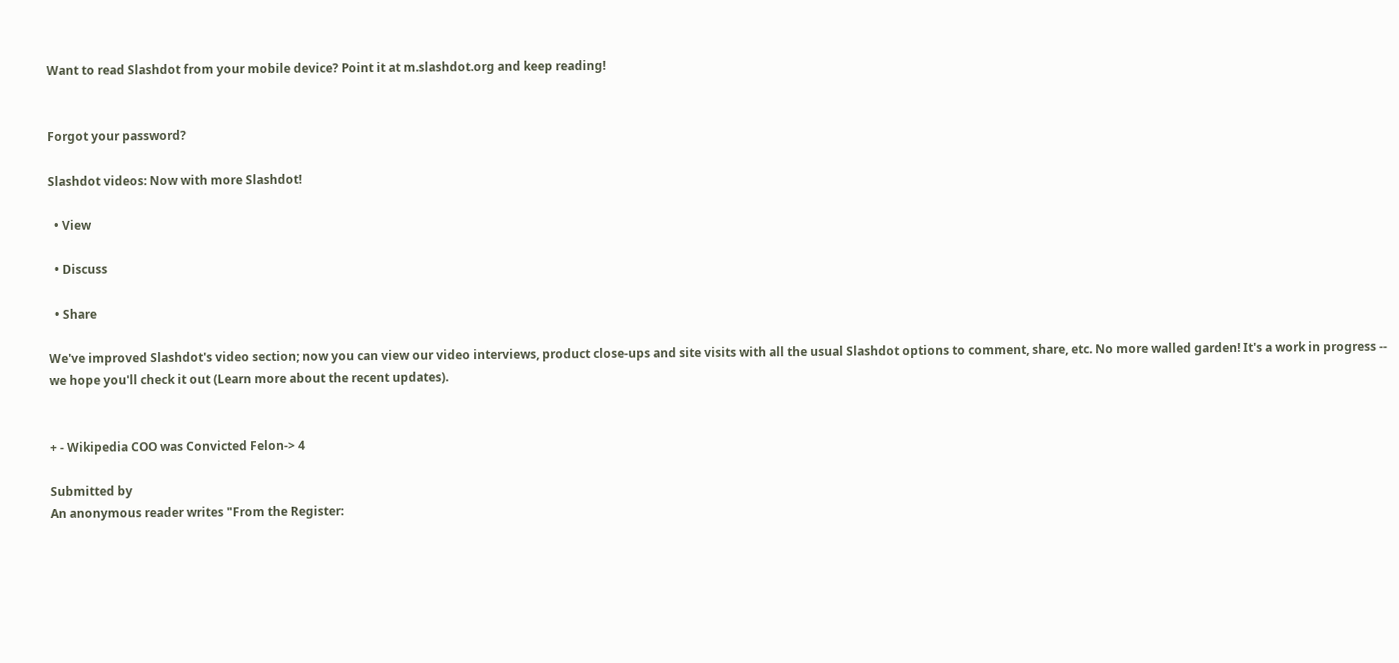Want to read Slashdot from your mobile device? Point it at m.slashdot.org and keep reading!


Forgot your password?

Slashdot videos: Now with more Slashdot!

  • View

  • Discuss

  • Share

We've improved Slashdot's video section; now you can view our video interviews, product close-ups and site visits with all the usual Slashdot options to comment, share, etc. No more walled garden! It's a work in progress -- we hope you'll check it out (Learn more about the recent updates).


+ - Wikipedia COO was Convicted Felon-> 4

Submitted by
An anonymous reader writes "From the Register: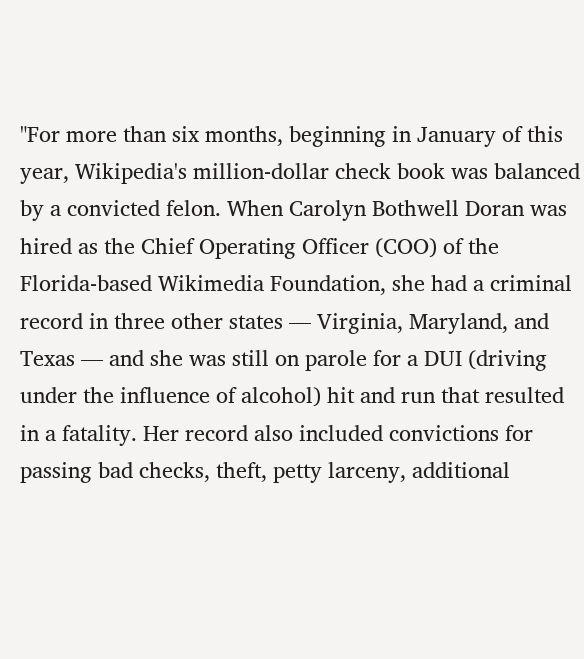"For more than six months, beginning in January of this year, Wikipedia's million-dollar check book was balanced by a convicted felon. When Carolyn Bothwell Doran was hired as the Chief Operating Officer (COO) of the Florida-based Wikimedia Foundation, she had a criminal record in three other states — Virginia, Maryland, and Texas — and she was still on parole for a DUI (driving under the influence of alcohol) hit and run that resulted in a fatality. Her record also included convictions for passing bad checks, theft, petty larceny, additional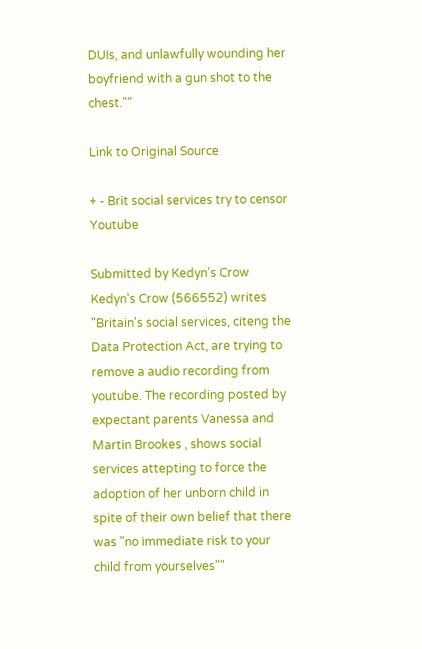DUIs, and unlawfully wounding her boyfriend with a gun shot to the chest.""

Link to Original Source

+ - Brit social services try to censor Youtube

Submitted by Kedyn's Crow
Kedyn's Crow (566552) writes "Britain's social services, citeng the Data Protection Act, are trying to remove a audio recording from youtube. The recording posted by expectant parents Vanessa and Martin Brookes , shows social services attepting to force the adoption of her unborn child in spite of their own belief that there was "no immediate risk to your child from yourselves""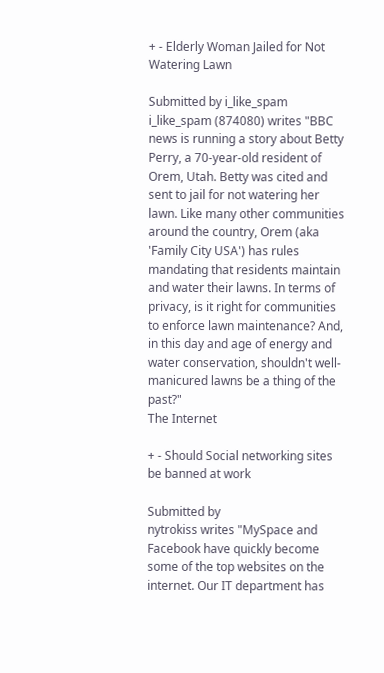+ - Elderly Woman Jailed for Not Watering Lawn

Submitted by i_like_spam
i_like_spam (874080) writes "BBC news is running a story about Betty Perry, a 70-year-old resident of Orem, Utah. Betty was cited and sent to jail for not watering her lawn. Like many other communities around the country, Orem (aka 'Family City USA') has rules mandating that residents maintain and water their lawns. In terms of privacy, is it right for communities to enforce lawn maintenance? And, in this day and age of energy and water conservation, shouldn't well-manicured lawns be a thing of the past?"
The Internet

+ - Should Social networking sites be banned at work

Submitted by
nytrokiss writes "MySpace and Facebook have quickly become some of the top websites on the internet. Our IT department has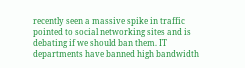recently seen a massive spike in traffic pointed to social networking sites and is debating if we should ban them. IT departments have banned high bandwidth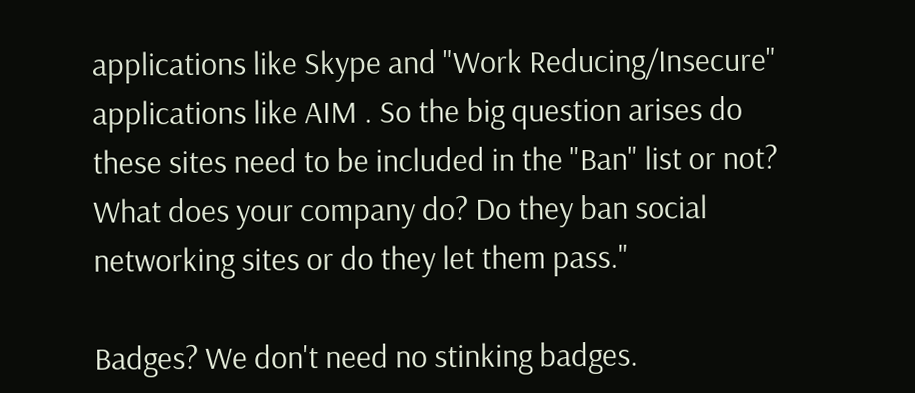applications like Skype and "Work Reducing/Insecure" applications like AIM . So the big question arises do these sites need to be included in the "Ban" list or not? What does your company do? Do they ban social networking sites or do they let them pass."

Badges? We don't need no stinking badges.